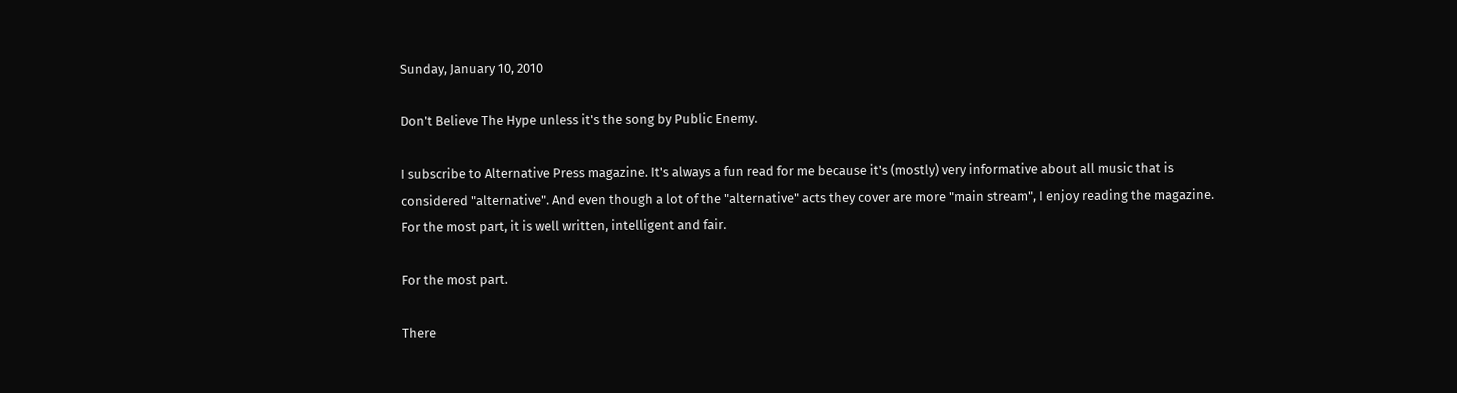Sunday, January 10, 2010

Don't Believe The Hype unless it's the song by Public Enemy.

I subscribe to Alternative Press magazine. It's always a fun read for me because it's (mostly) very informative about all music that is considered "alternative". And even though a lot of the "alternative" acts they cover are more "main stream", I enjoy reading the magazine. For the most part, it is well written, intelligent and fair.

For the most part.

There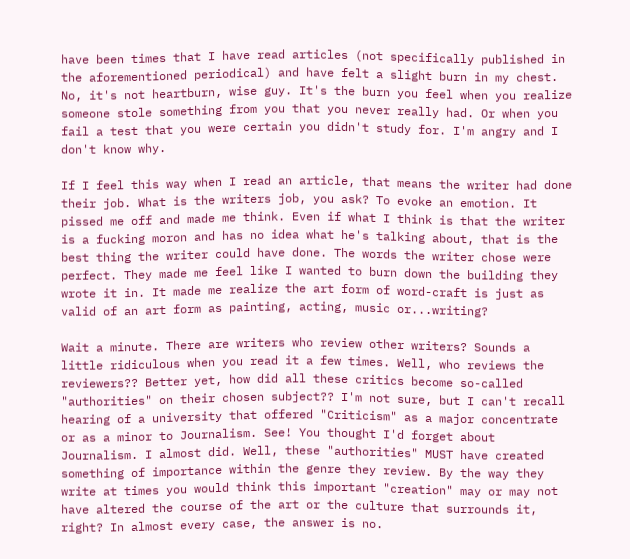have been times that I have read articles (not specifically published in the aforementioned periodical) and have felt a slight burn in my chest. No, it's not heartburn, wise guy. It's the burn you feel when you realize someone stole something from you that you never really had. Or when you fail a test that you were certain you didn't study for. I'm angry and I don't know why.

If I feel this way when I read an article, that means the writer had done their job. What is the writers job, you ask? To evoke an emotion. It pissed me off and made me think. Even if what I think is that the writer is a fucking moron and has no idea what he's talking about, that is the best thing the writer could have done. The words the writer chose were perfect. They made me feel like I wanted to burn down the building they wrote it in. It made me realize the art form of word-craft is just as valid of an art form as painting, acting, music or...writing?

Wait a minute. There are writers who review other writers? Sounds a little ridiculous when you read it a few times. Well, who reviews the reviewers?? Better yet, how did all these critics become so-called "authorities" on their chosen subject?? I'm not sure, but I can't recall hearing of a university that offered "Criticism" as a major concentrate or as a minor to Journalism. See! You thought I'd forget about Journalism. I almost did. Well, these "authorities" MUST have created something of importance within the genre they review. By the way they write at times you would think this important "creation" may or may not have altered the course of the art or the culture that surrounds it, right? In almost every case, the answer is no.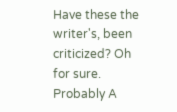Have these the writer's, been criticized? Oh for sure. Probably A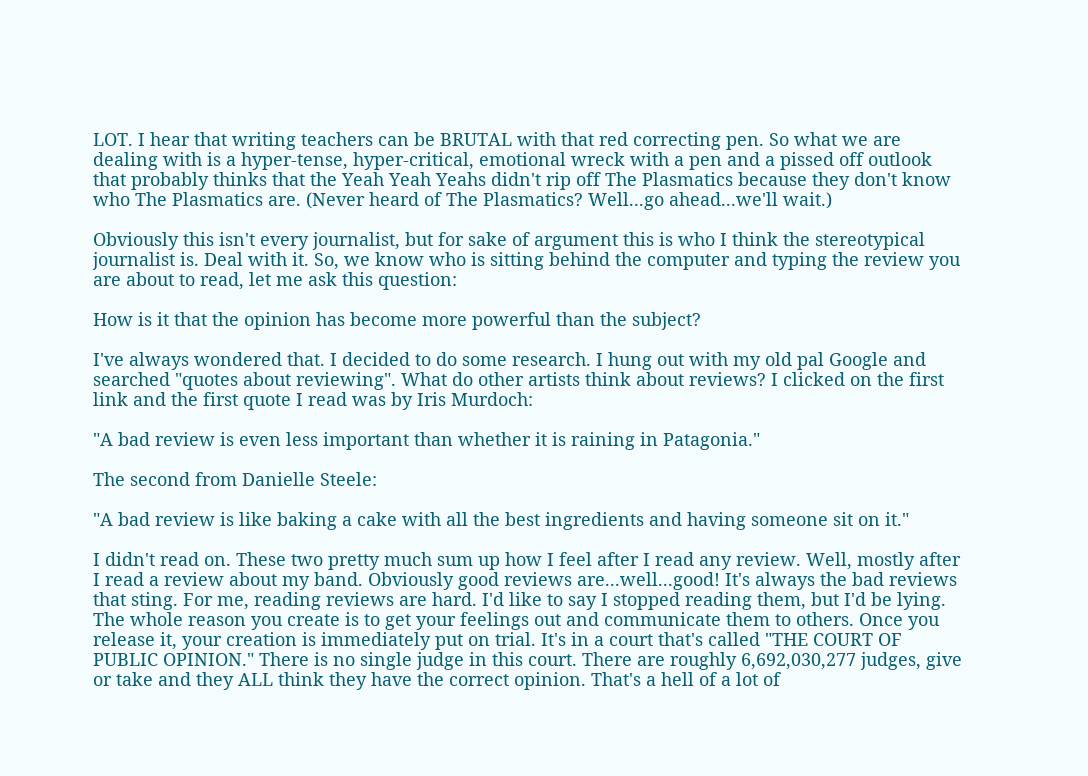LOT. I hear that writing teachers can be BRUTAL with that red correcting pen. So what we are dealing with is a hyper-tense, hyper-critical, emotional wreck with a pen and a pissed off outlook that probably thinks that the Yeah Yeah Yeahs didn't rip off The Plasmatics because they don't know who The Plasmatics are. (Never heard of The Plasmatics? Well...go ahead...we'll wait.)

Obviously this isn't every journalist, but for sake of argument this is who I think the stereotypical journalist is. Deal with it. So, we know who is sitting behind the computer and typing the review you are about to read, let me ask this question:

How is it that the opinion has become more powerful than the subject?

I've always wondered that. I decided to do some research. I hung out with my old pal Google and searched "quotes about reviewing". What do other artists think about reviews? I clicked on the first link and the first quote I read was by Iris Murdoch:

"A bad review is even less important than whether it is raining in Patagonia."

The second from Danielle Steele:

"A bad review is like baking a cake with all the best ingredients and having someone sit on it."

I didn't read on. These two pretty much sum up how I feel after I read any review. Well, mostly after I read a review about my band. Obviously good reviews are...well...good! It's always the bad reviews that sting. For me, reading reviews are hard. I'd like to say I stopped reading them, but I'd be lying. The whole reason you create is to get your feelings out and communicate them to others. Once you release it, your creation is immediately put on trial. It's in a court that's called "THE COURT OF PUBLIC OPINION." There is no single judge in this court. There are roughly 6,692,030,277 judges, give or take and they ALL think they have the correct opinion. That's a hell of a lot of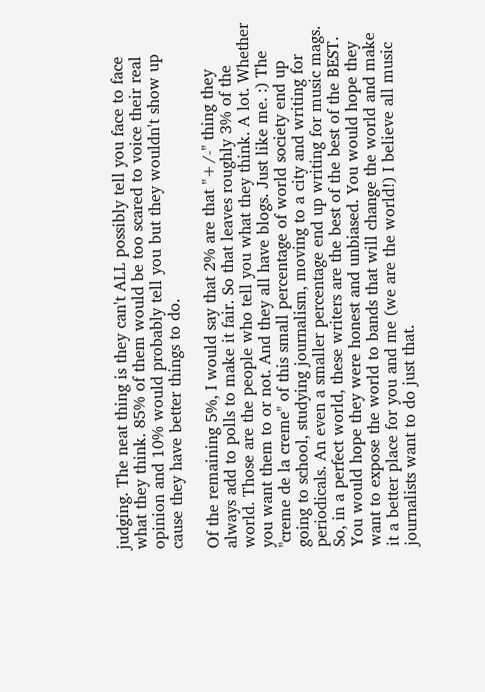judging. The neat thing is they can't ALL possibly tell you face to face what they think. 85% of them would be too scared to voice their real opinion and 10% would probably tell you but they wouldn't show up cause they have better things to do.

Of the remaining 5%, I would say that 2% are that "+/-" thing they always add to polls to make it fair. So that leaves roughly 3% of the world. Those are the people who tell you what they think. A lot. Whether you want them to or not. And they all have blogs. Just like me. :) The "creme de la creme" of this small percentage of world society end up going to school, studying journalism, moving to a city and writing for periodicals. An even a smaller percentage end up writing for music mags. So, in a perfect world, these writers are the best of the best of the BEST. You would hope they were honest and unbiased. You would hope they want to expose the world to bands that will change the world and make it a better place for you and me (we are the world!) I believe all music journalists want to do just that.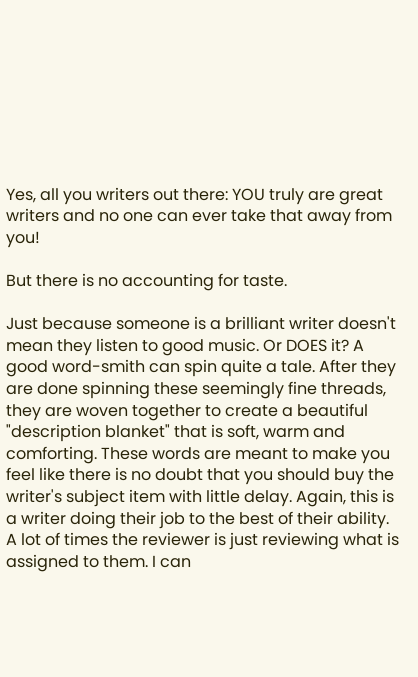Yes, all you writers out there: YOU truly are great writers and no one can ever take that away from you!

But there is no accounting for taste.

Just because someone is a brilliant writer doesn't mean they listen to good music. Or DOES it? A good word-smith can spin quite a tale. After they are done spinning these seemingly fine threads, they are woven together to create a beautiful "description blanket" that is soft, warm and comforting. These words are meant to make you feel like there is no doubt that you should buy the writer's subject item with little delay. Again, this is a writer doing their job to the best of their ability. A lot of times the reviewer is just reviewing what is assigned to them. I can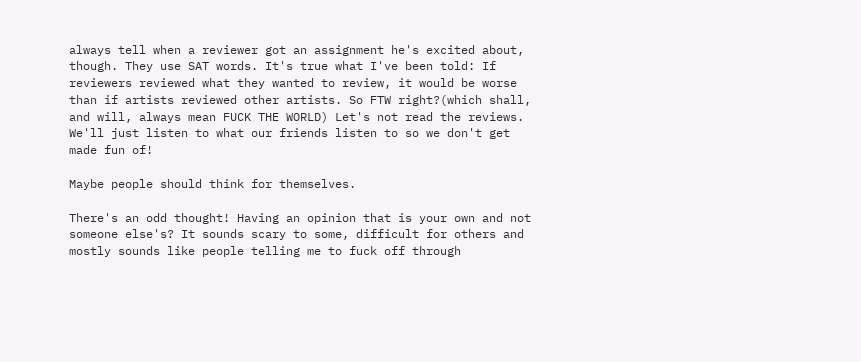always tell when a reviewer got an assignment he's excited about, though. They use SAT words. It's true what I've been told: If reviewers reviewed what they wanted to review, it would be worse than if artists reviewed other artists. So FTW right?(which shall, and will, always mean FUCK THE WORLD) Let's not read the reviews. We'll just listen to what our friends listen to so we don't get made fun of!

Maybe people should think for themselves.

There's an odd thought! Having an opinion that is your own and not someone else's? It sounds scary to some, difficult for others and mostly sounds like people telling me to fuck off through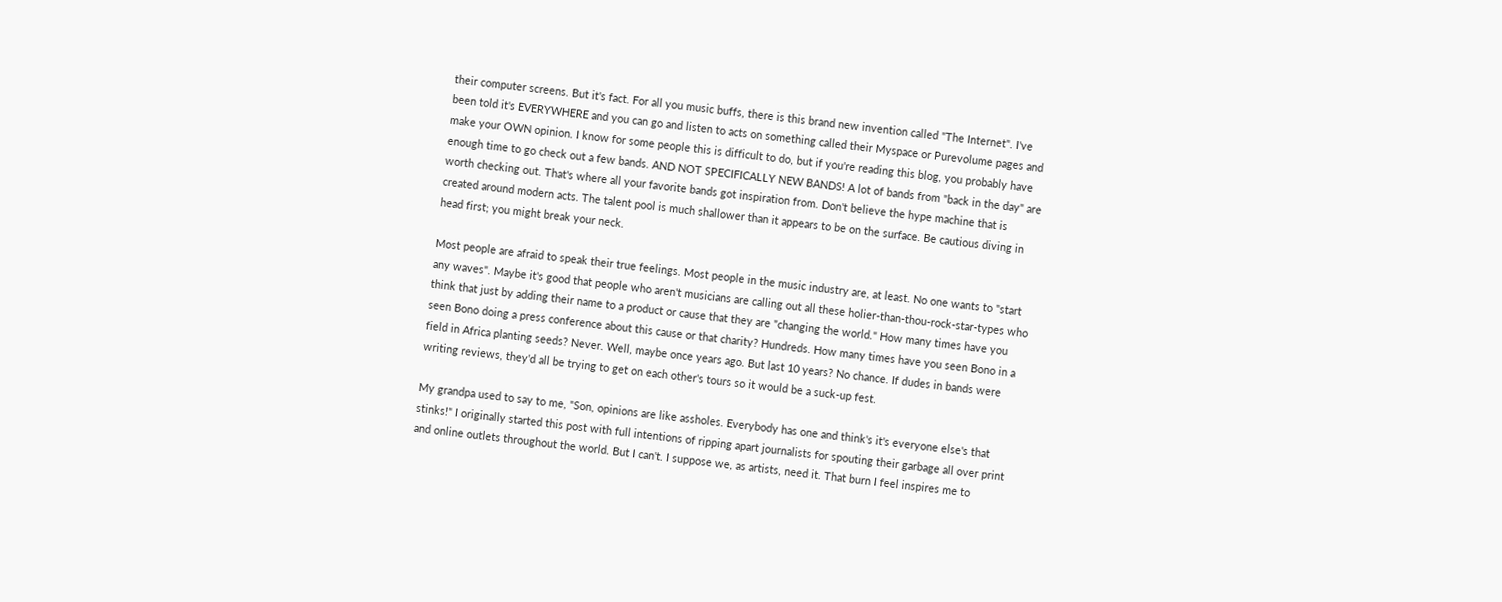their computer screens. But it's fact. For all you music buffs, there is this brand new invention called "The Internet". I've been told it's EVERYWHERE and you can go and listen to acts on something called their Myspace or Purevolume pages and make your OWN opinion. I know for some people this is difficult to do, but if you're reading this blog, you probably have enough time to go check out a few bands. AND NOT SPECIFICALLY NEW BANDS! A lot of bands from "back in the day" are worth checking out. That's where all your favorite bands got inspiration from. Don't believe the hype machine that is created around modern acts. The talent pool is much shallower than it appears to be on the surface. Be cautious diving in head first; you might break your neck.

Most people are afraid to speak their true feelings. Most people in the music industry are, at least. No one wants to "start any waves". Maybe it's good that people who aren't musicians are calling out all these holier-than-thou-rock-star-types who think that just by adding their name to a product or cause that they are "changing the world." How many times have you seen Bono doing a press conference about this cause or that charity? Hundreds. How many times have you seen Bono in a field in Africa planting seeds? Never. Well, maybe once years ago. But last 10 years? No chance. If dudes in bands were writing reviews, they'd all be trying to get on each other's tours so it would be a suck-up fest.

My grandpa used to say to me, "Son, opinions are like assholes. Everybody has one and think's it's everyone else's that stinks!" I originally started this post with full intentions of ripping apart journalists for spouting their garbage all over print and online outlets throughout the world. But I can't. I suppose we, as artists, need it. That burn I feel inspires me to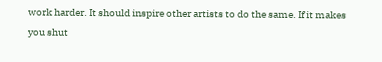work harder. It should inspire other artists to do the same. If it makes you shut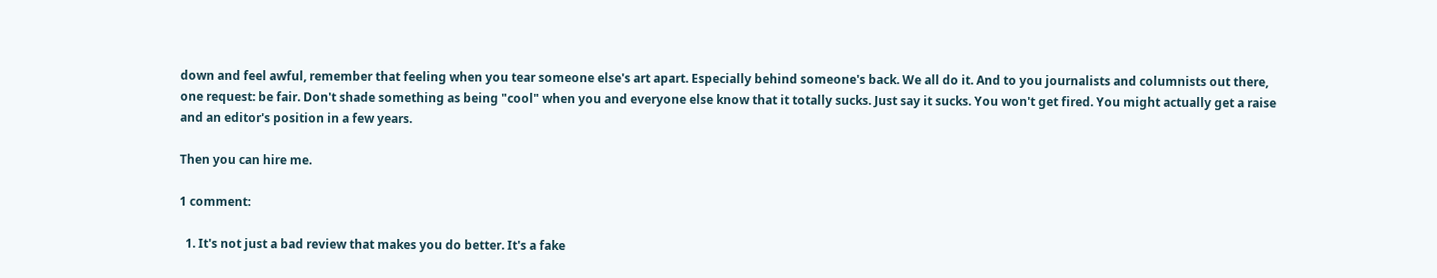down and feel awful, remember that feeling when you tear someone else's art apart. Especially behind someone's back. We all do it. And to you journalists and columnists out there, one request: be fair. Don't shade something as being "cool" when you and everyone else know that it totally sucks. Just say it sucks. You won't get fired. You might actually get a raise and an editor's position in a few years.

Then you can hire me.

1 comment:

  1. It's not just a bad review that makes you do better. It's a fake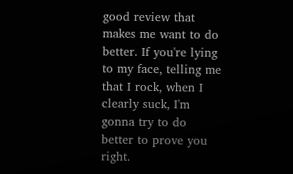good review that makes me want to do better. If you're lying to my face, telling me that I rock, when I clearly suck, I'm gonna try to do better to prove you right.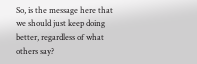So, is the message here that we should just keep doing better, regardless of what others say?